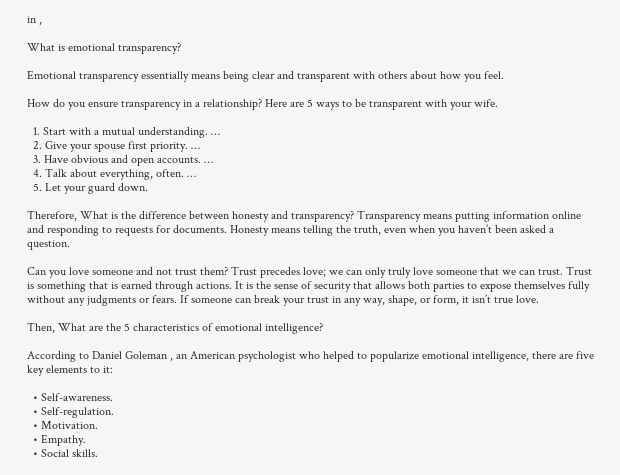in ,

What is emotional transparency?

Emotional transparency essentially means being clear and transparent with others about how you feel.

How do you ensure transparency in a relationship? Here are 5 ways to be transparent with your wife.

  1. Start with a mutual understanding. …
  2. Give your spouse first priority. …
  3. Have obvious and open accounts. …
  4. Talk about everything, often. …
  5. Let your guard down.

Therefore, What is the difference between honesty and transparency? Transparency means putting information online and responding to requests for documents. Honesty means telling the truth, even when you haven’t been asked a question.

Can you love someone and not trust them? Trust precedes love; we can only truly love someone that we can trust. Trust is something that is earned through actions. It is the sense of security that allows both parties to expose themselves fully without any judgments or fears. If someone can break your trust in any way, shape, or form, it isn’t true love.

Then, What are the 5 characteristics of emotional intelligence?

According to Daniel Goleman , an American psychologist who helped to popularize emotional intelligence, there are five key elements to it:

  • Self-awareness.
  • Self-regulation.
  • Motivation.
  • Empathy.
  • Social skills.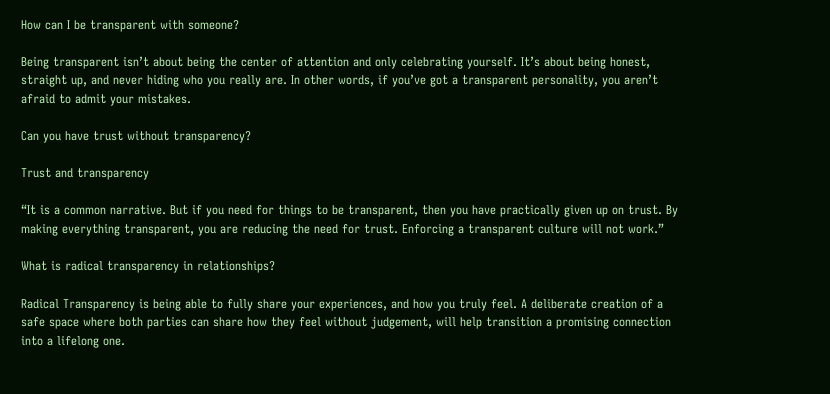How can I be transparent with someone?

Being transparent isn’t about being the center of attention and only celebrating yourself. It’s about being honest, straight up, and never hiding who you really are. In other words, if you’ve got a transparent personality, you aren’t afraid to admit your mistakes.

Can you have trust without transparency?

Trust and transparency

“It is a common narrative. But if you need for things to be transparent, then you have practically given up on trust. By making everything transparent, you are reducing the need for trust. Enforcing a transparent culture will not work.”

What is radical transparency in relationships?

Radical Transparency is being able to fully share your experiences, and how you truly feel. A deliberate creation of a safe space where both parties can share how they feel without judgement, will help transition a promising connection into a lifelong one.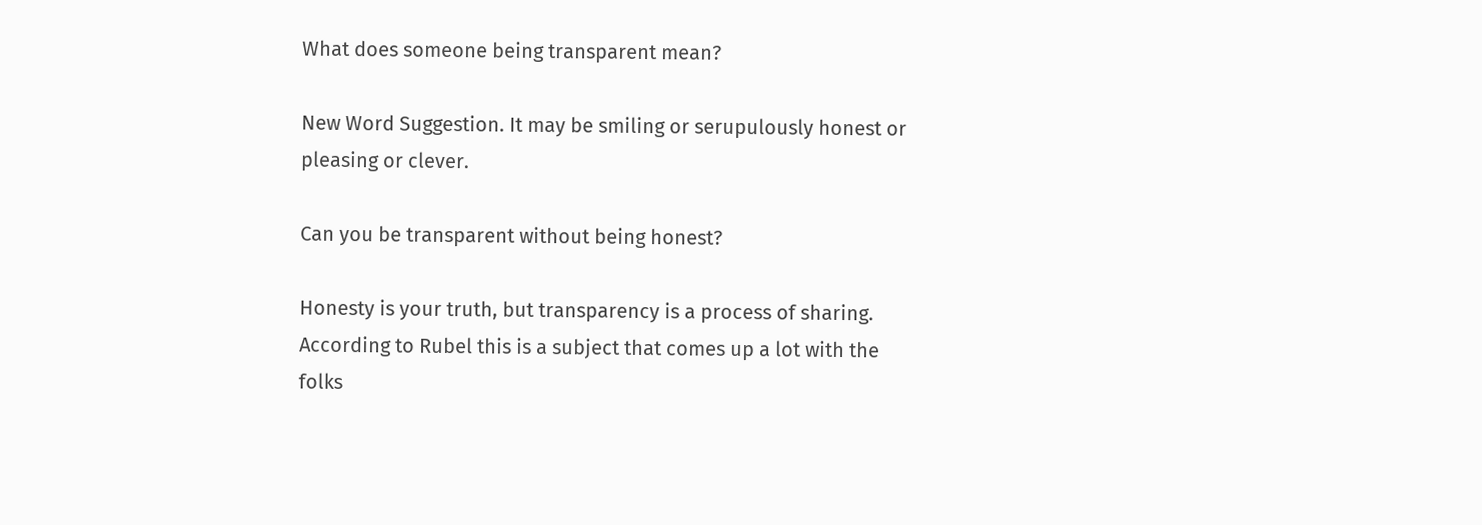What does someone being transparent mean?

New Word Suggestion. It may be smiling or serupulously honest or pleasing or clever.

Can you be transparent without being honest?

Honesty is your truth, but transparency is a process of sharing. According to Rubel this is a subject that comes up a lot with the folks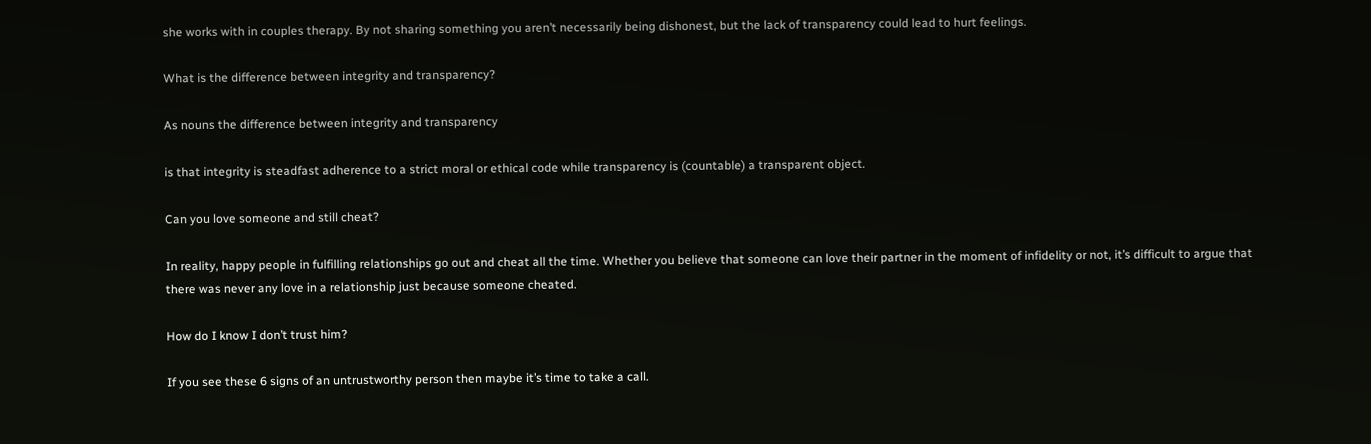she works with in couples therapy. By not sharing something you aren’t necessarily being dishonest, but the lack of transparency could lead to hurt feelings.

What is the difference between integrity and transparency?

As nouns the difference between integrity and transparency

is that integrity is steadfast adherence to a strict moral or ethical code while transparency is (countable) a transparent object.

Can you love someone and still cheat?

In reality, happy people in fulfilling relationships go out and cheat all the time. Whether you believe that someone can love their partner in the moment of infidelity or not, it’s difficult to argue that there was never any love in a relationship just because someone cheated.

How do I know I don’t trust him?

If you see these 6 signs of an untrustworthy person then maybe it’s time to take a call.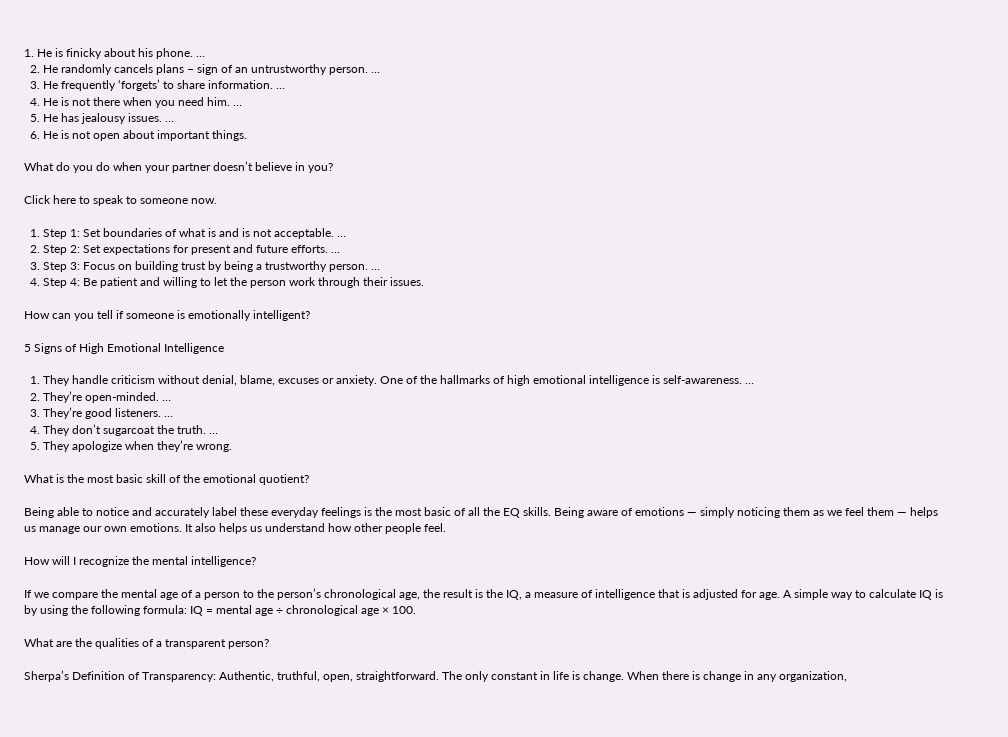1. He is finicky about his phone. …
  2. He randomly cancels plans – sign of an untrustworthy person. …
  3. He frequently ‘forgets’ to share information. …
  4. He is not there when you need him. …
  5. He has jealousy issues. …
  6. He is not open about important things.

What do you do when your partner doesn’t believe in you?

Click here to speak to someone now.

  1. Step 1: Set boundaries of what is and is not acceptable. …
  2. Step 2: Set expectations for present and future efforts. …
  3. Step 3: Focus on building trust by being a trustworthy person. …
  4. Step 4: Be patient and willing to let the person work through their issues.

How can you tell if someone is emotionally intelligent?

5 Signs of High Emotional Intelligence

  1. They handle criticism without denial, blame, excuses or anxiety. One of the hallmarks of high emotional intelligence is self-awareness. …
  2. They’re open-minded. …
  3. They’re good listeners. …
  4. They don’t sugarcoat the truth. …
  5. They apologize when they’re wrong.

What is the most basic skill of the emotional quotient?

Being able to notice and accurately label these everyday feelings is the most basic of all the EQ skills. Being aware of emotions — simply noticing them as we feel them — helps us manage our own emotions. It also helps us understand how other people feel.

How will I recognize the mental intelligence?

If we compare the mental age of a person to the person’s chronological age, the result is the IQ, a measure of intelligence that is adjusted for age. A simple way to calculate IQ is by using the following formula: IQ = mental age ÷ chronological age × 100.

What are the qualities of a transparent person?

Sherpa’s Definition of Transparency: Authentic, truthful, open, straightforward. The only constant in life is change. When there is change in any organization,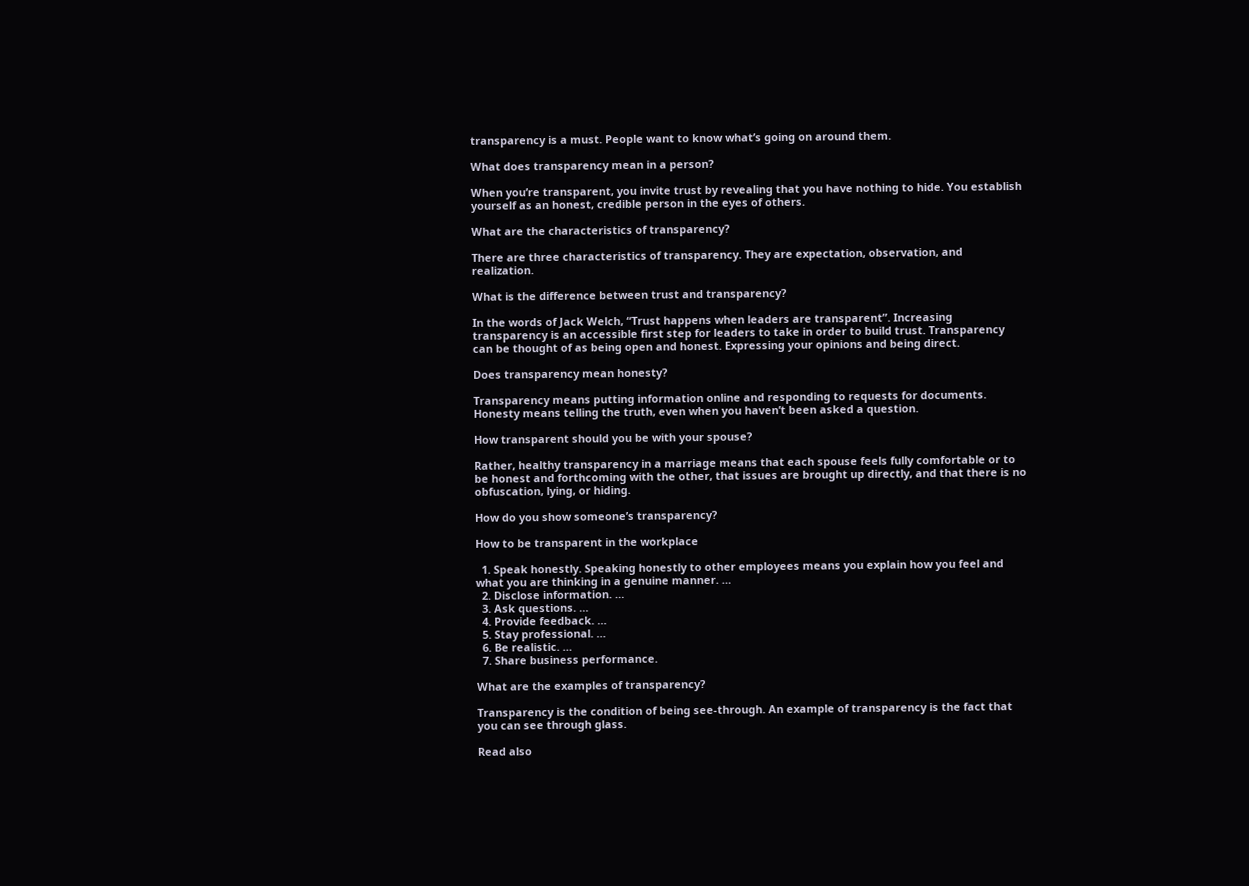transparency is a must. People want to know what’s going on around them.

What does transparency mean in a person?

When you’re transparent, you invite trust by revealing that you have nothing to hide. You establish yourself as an honest, credible person in the eyes of others.

What are the characteristics of transparency?

There are three characteristics of transparency. They are expectation, observation, and realization.

What is the difference between trust and transparency?

In the words of Jack Welch, “Trust happens when leaders are transparent”. Increasing transparency is an accessible first step for leaders to take in order to build trust. Transparency can be thought of as being open and honest. Expressing your opinions and being direct.

Does transparency mean honesty?

Transparency means putting information online and responding to requests for documents. Honesty means telling the truth, even when you haven’t been asked a question.

How transparent should you be with your spouse?

Rather, healthy transparency in a marriage means that each spouse feels fully comfortable or to be honest and forthcoming with the other, that issues are brought up directly, and that there is no obfuscation, lying, or hiding.

How do you show someone’s transparency?

How to be transparent in the workplace

  1. Speak honestly. Speaking honestly to other employees means you explain how you feel and what you are thinking in a genuine manner. …
  2. Disclose information. …
  3. Ask questions. …
  4. Provide feedback. …
  5. Stay professional. …
  6. Be realistic. …
  7. Share business performance.

What are the examples of transparency?

Transparency is the condition of being see-through. An example of transparency is the fact that you can see through glass.

Read also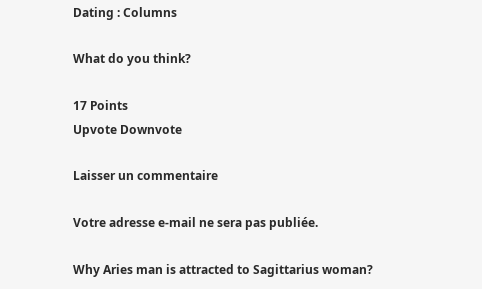Dating : Columns

What do you think?

17 Points
Upvote Downvote

Laisser un commentaire

Votre adresse e-mail ne sera pas publiée.

Why Aries man is attracted to Sagittarius woman?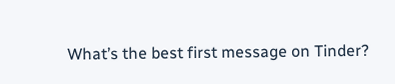What’s the best first message on Tinder?